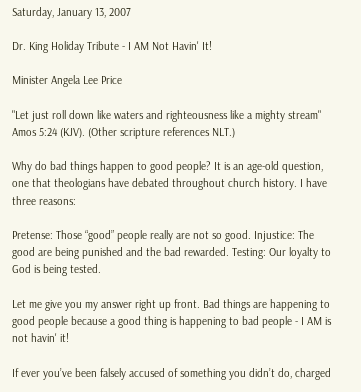Saturday, January 13, 2007

Dr. King Holiday Tribute - I AM Not Havin' It!

Minister Angela Lee Price

"Let just roll down like waters and righteousness like a mighty stream" Amos 5:24 (KJV). (Other scripture references NLT.)

Why do bad things happen to good people? It is an age-old question, one that theologians have debated throughout church history. I have three reasons:

Pretense: Those “good” people really are not so good. Injustice: The good are being punished and the bad rewarded. Testing: Our loyalty to God is being tested.

Let me give you my answer right up front. Bad things are happening to good people because a good thing is happening to bad people - I AM is not havin' it!

If ever you’ve been falsely accused of something you didn’t do, charged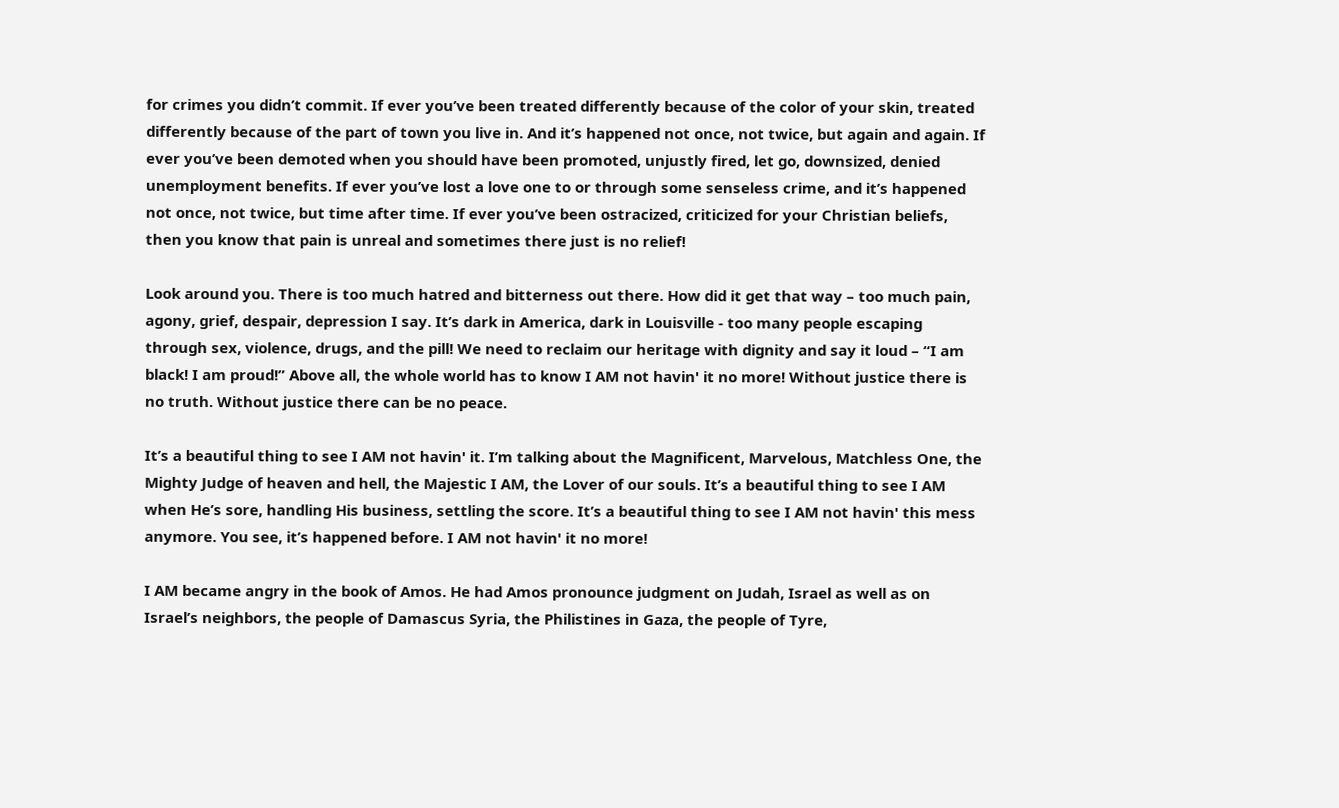for crimes you didn’t commit. If ever you’ve been treated differently because of the color of your skin, treated differently because of the part of town you live in. And it’s happened not once, not twice, but again and again. If ever you’ve been demoted when you should have been promoted, unjustly fired, let go, downsized, denied unemployment benefits. If ever you’ve lost a love one to or through some senseless crime, and it’s happened not once, not twice, but time after time. If ever you’ve been ostracized, criticized for your Christian beliefs, then you know that pain is unreal and sometimes there just is no relief!

Look around you. There is too much hatred and bitterness out there. How did it get that way – too much pain, agony, grief, despair, depression I say. It’s dark in America, dark in Louisville - too many people escaping through sex, violence, drugs, and the pill! We need to reclaim our heritage with dignity and say it loud – “I am black! I am proud!” Above all, the whole world has to know I AM not havin' it no more! Without justice there is no truth. Without justice there can be no peace.

It’s a beautiful thing to see I AM not havin' it. I’m talking about the Magnificent, Marvelous, Matchless One, the Mighty Judge of heaven and hell, the Majestic I AM, the Lover of our souls. It’s a beautiful thing to see I AM when He’s sore, handling His business, settling the score. It’s a beautiful thing to see I AM not havin' this mess anymore. You see, it’s happened before. I AM not havin' it no more!

I AM became angry in the book of Amos. He had Amos pronounce judgment on Judah, Israel as well as on Israel’s neighbors, the people of Damascus Syria, the Philistines in Gaza, the people of Tyre,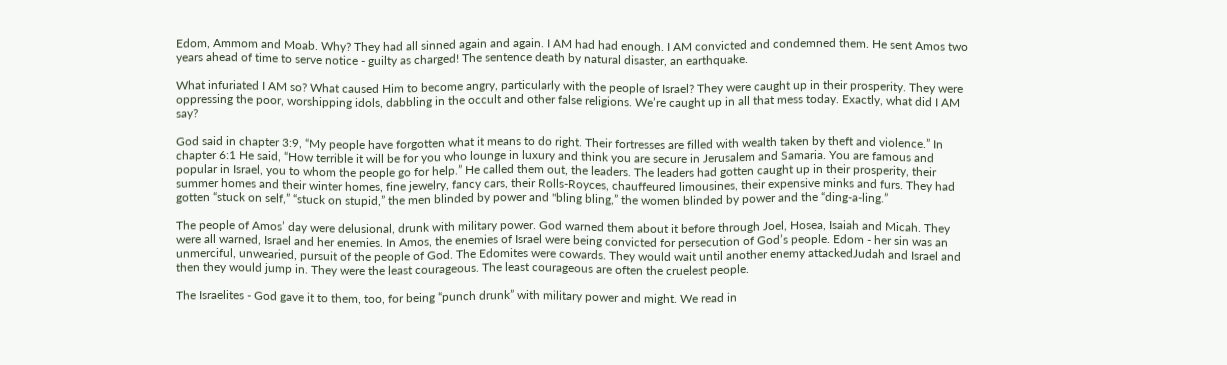Edom, Ammom and Moab. Why? They had all sinned again and again. I AM had had enough. I AM convicted and condemned them. He sent Amos two years ahead of time to serve notice - guilty as charged! The sentence death by natural disaster, an earthquake.

What infuriated I AM so? What caused Him to become angry, particularly with the people of Israel? They were caught up in their prosperity. They were oppressing the poor, worshipping idols, dabbling in the occult and other false religions. We’re caught up in all that mess today. Exactly, what did I AM say?

God said in chapter 3:9, “My people have forgotten what it means to do right. Their fortresses are filled with wealth taken by theft and violence.” In chapter 6:1 He said, “How terrible it will be for you who lounge in luxury and think you are secure in Jerusalem and Samaria. You are famous and popular in Israel, you to whom the people go for help.” He called them out, the leaders. The leaders had gotten caught up in their prosperity, their summer homes and their winter homes, fine jewelry, fancy cars, their Rolls-Royces, chauffeured limousines, their expensive minks and furs. They had gotten “stuck on self,” “stuck on stupid,” the men blinded by power and "bling bling,” the women blinded by power and the “ding-a-ling.”

The people of Amos’ day were delusional, drunk with military power. God warned them about it before through Joel, Hosea, Isaiah and Micah. They were all warned, Israel and her enemies. In Amos, the enemies of Israel were being convicted for persecution of God’s people. Edom - her sin was an unmerciful, unwearied, pursuit of the people of God. The Edomites were cowards. They would wait until another enemy attackedJudah and Israel and then they would jump in. They were the least courageous. The least courageous are often the cruelest people.

The Israelites - God gave it to them, too, for being “punch drunk” with military power and might. We read in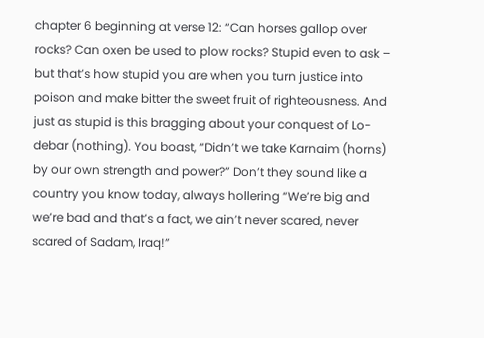chapter 6 beginning at verse 12: “Can horses gallop over rocks? Can oxen be used to plow rocks? Stupid even to ask – but that’s how stupid you are when you turn justice into poison and make bitter the sweet fruit of righteousness. And just as stupid is this bragging about your conquest of Lo-debar (nothing). You boast, “Didn’t we take Karnaim (horns) by our own strength and power?” Don’t they sound like a country you know today, always hollering “We’re big and we’re bad and that’s a fact, we ain’t never scared, never scared of Sadam, Iraq!”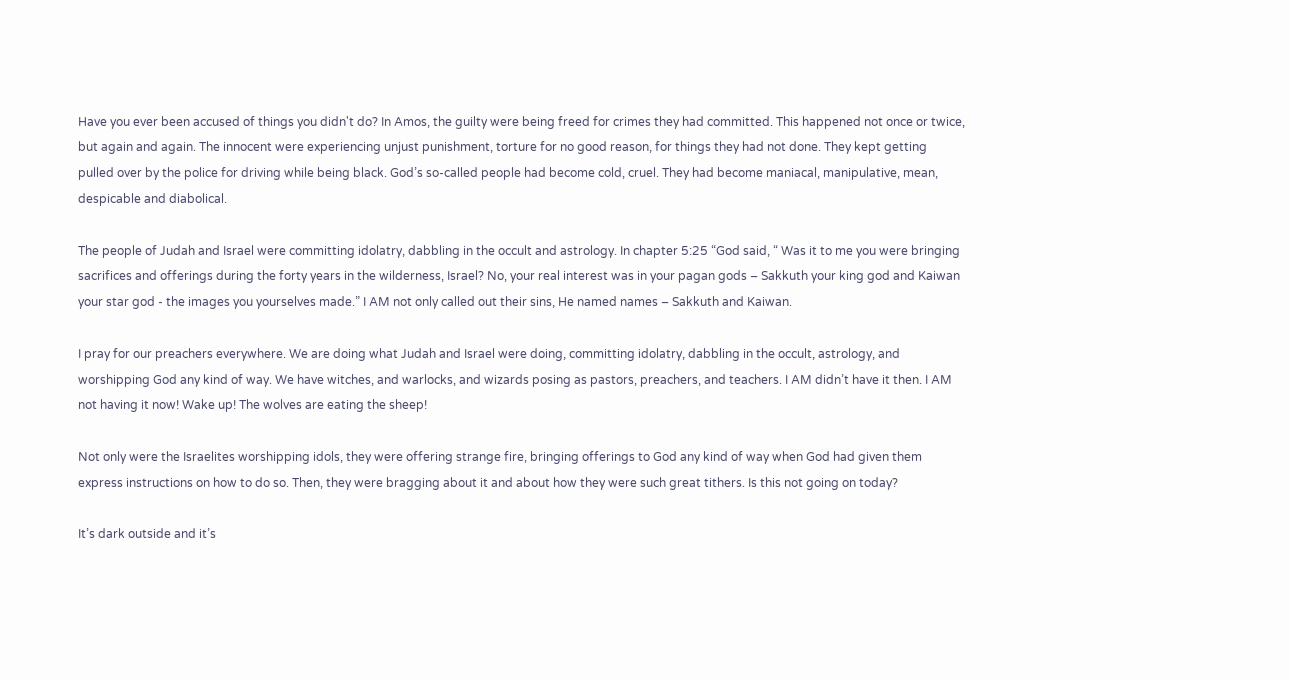Have you ever been accused of things you didn't do? In Amos, the guilty were being freed for crimes they had committed. This happened not once or twice, but again and again. The innocent were experiencing unjust punishment, torture for no good reason, for things they had not done. They kept getting pulled over by the police for driving while being black. God’s so-called people had become cold, cruel. They had become maniacal, manipulative, mean, despicable and diabolical.

The people of Judah and Israel were committing idolatry, dabbling in the occult and astrology. In chapter 5:25 “God said, “ Was it to me you were bringing sacrifices and offerings during the forty years in the wilderness, Israel? No, your real interest was in your pagan gods – Sakkuth your king god and Kaiwan your star god - the images you yourselves made.” I AM not only called out their sins, He named names – Sakkuth and Kaiwan.

I pray for our preachers everywhere. We are doing what Judah and Israel were doing, committing idolatry, dabbling in the occult, astrology, and worshipping God any kind of way. We have witches, and warlocks, and wizards posing as pastors, preachers, and teachers. I AM didn’t have it then. I AM not having it now! Wake up! The wolves are eating the sheep!

Not only were the Israelites worshipping idols, they were offering strange fire, bringing offerings to God any kind of way when God had given them express instructions on how to do so. Then, they were bragging about it and about how they were such great tithers. Is this not going on today?

It’s dark outside and it’s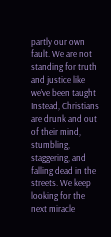partly our own fault. We are not standing for truth and justice like we’ve been taught Instead, Christians are drunk and out of their mind, stumbling, staggering, and falling dead in the streets. We keep looking for the next miracle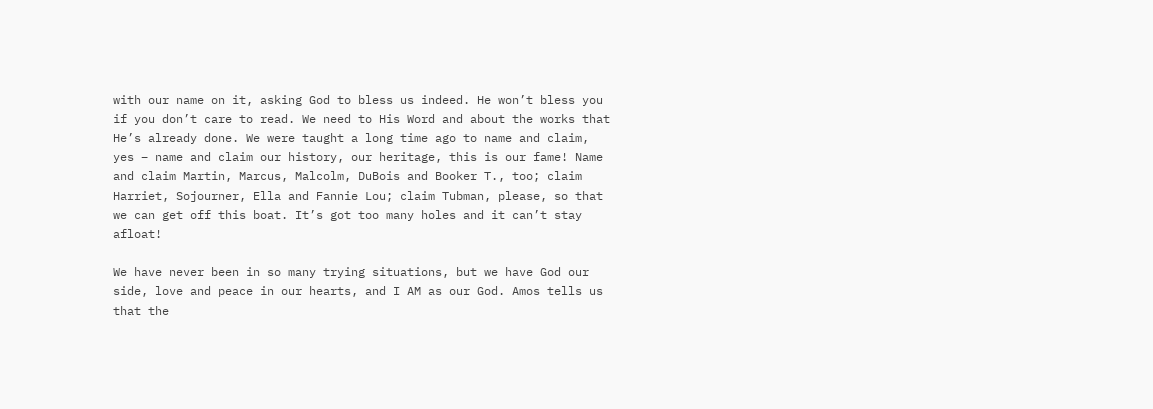with our name on it, asking God to bless us indeed. He won’t bless you if you don’t care to read. We need to His Word and about the works that He’s already done. We were taught a long time ago to name and claim, yes – name and claim our history, our heritage, this is our fame! Name and claim Martin, Marcus, Malcolm, DuBois and Booker T., too; claim Harriet, Sojourner, Ella and Fannie Lou; claim Tubman, please, so that we can get off this boat. It’s got too many holes and it can’t stay afloat!

We have never been in so many trying situations, but we have God our side, love and peace in our hearts, and I AM as our God. Amos tells us that the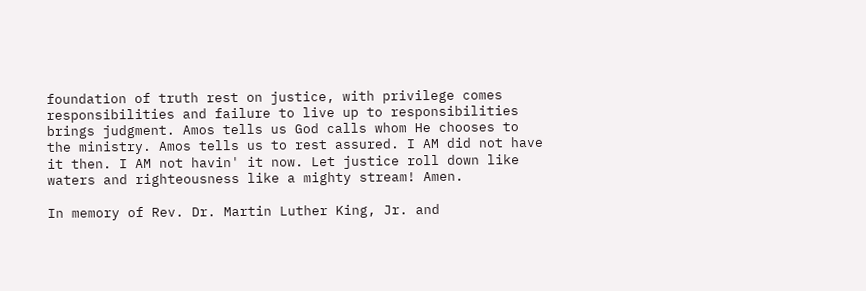foundation of truth rest on justice, with privilege comes responsibilities and failure to live up to responsibilities brings judgment. Amos tells us God calls whom He chooses to the ministry. Amos tells us to rest assured. I AM did not have it then. I AM not havin' it now. Let justice roll down like waters and righteousness like a mighty stream! Amen.

In memory of Rev. Dr. Martin Luther King, Jr. and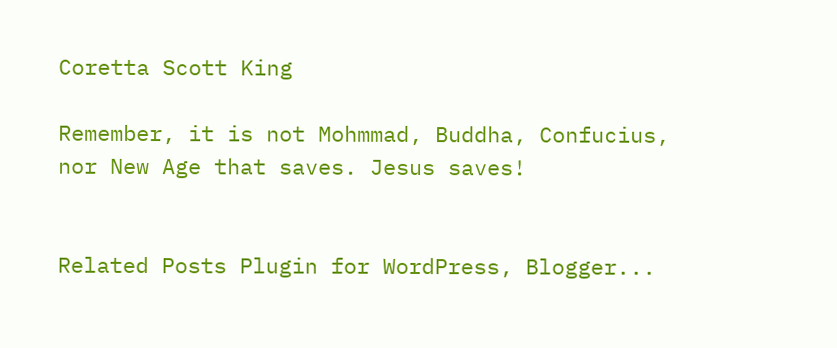Coretta Scott King

Remember, it is not Mohmmad, Buddha, Confucius, nor New Age that saves. Jesus saves!


Related Posts Plugin for WordPress, Blogger...